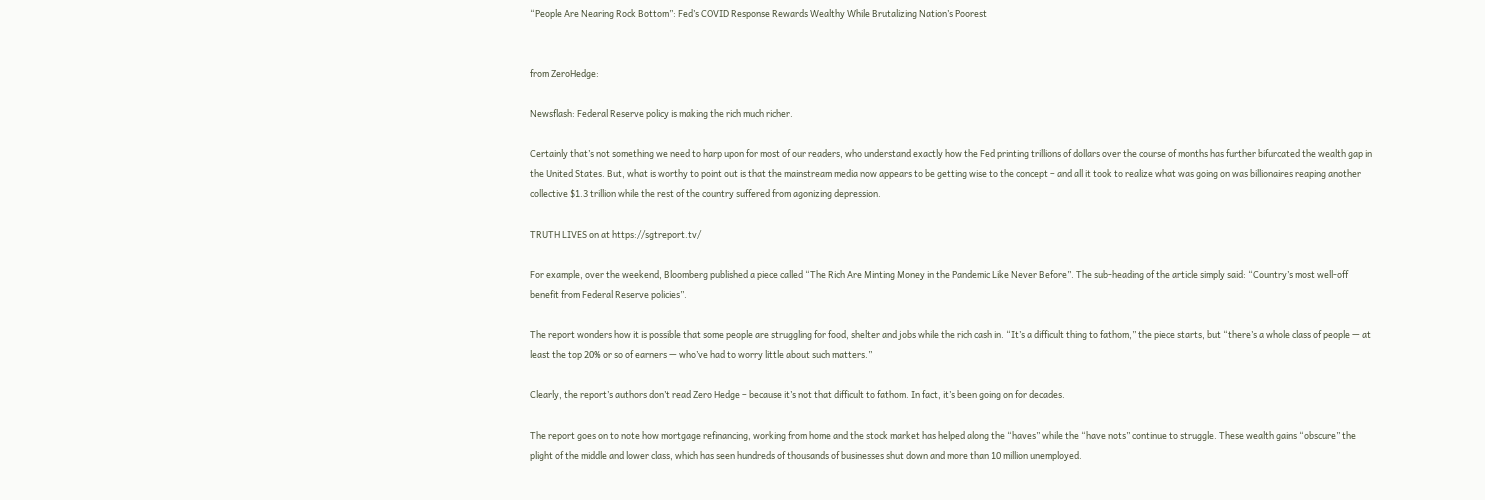“People Are Nearing Rock Bottom”: Fed’s COVID Response Rewards Wealthy While Brutalizing Nation’s Poorest


from ZeroHedge:

Newsflash: Federal Reserve policy is making the rich much richer.

Certainly that’s not something we need to harp upon for most of our readers, who understand exactly how the Fed printing trillions of dollars over the course of months has further bifurcated the wealth gap in the United States. But, what is worthy to point out is that the mainstream media now appears to be getting wise to the concept – and all it took to realize what was going on was billionaires reaping another collective $1.3 trillion while the rest of the country suffered from agonizing depression.

TRUTH LIVES on at https://sgtreport.tv/

For example, over the weekend, Bloomberg published a piece called “The Rich Are Minting Money in the Pandemic Like Never Before”. The sub-heading of the article simply said: “Country’s most well-off benefit from Federal Reserve policies”.

The report wonders how it is possible that some people are struggling for food, shelter and jobs while the rich cash in. “It’s a difficult thing to fathom,” the piece starts, but “there’s a whole class of people — at least the top 20% or so of earners — who’ve had to worry little about such matters.”

Clearly, the report’s authors don’t read Zero Hedge – because it’s not that difficult to fathom. In fact, it’s been going on for decades.

The report goes on to note how mortgage refinancing, working from home and the stock market has helped along the “haves” while the “have nots” continue to struggle. These wealth gains “obscure” the plight of the middle and lower class, which has seen hundreds of thousands of businesses shut down and more than 10 million unemployed.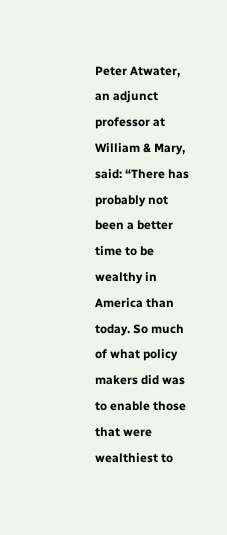Peter Atwater, an adjunct professor at William & Mary, said: “There has probably not been a better time to be wealthy in America than today. So much of what policy makers did was to enable those that were wealthiest to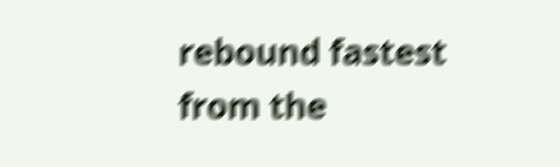rebound fastest from the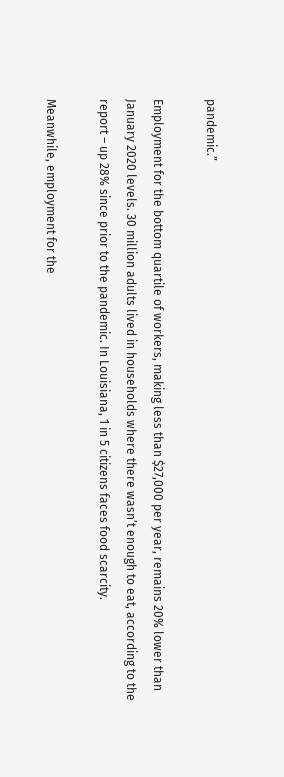pandemic.”

Employment for the bottom quartile of workers, making less than $27,000 per year, remains 20% lower than January 2020 levels. 30 million adults lived in households where there wasn’t enough to eat, according to the report – up 28% since prior to the pandemic. In Louisiana, 1 in 5 citizens faces food scarcity.

Meanwhile, employment for the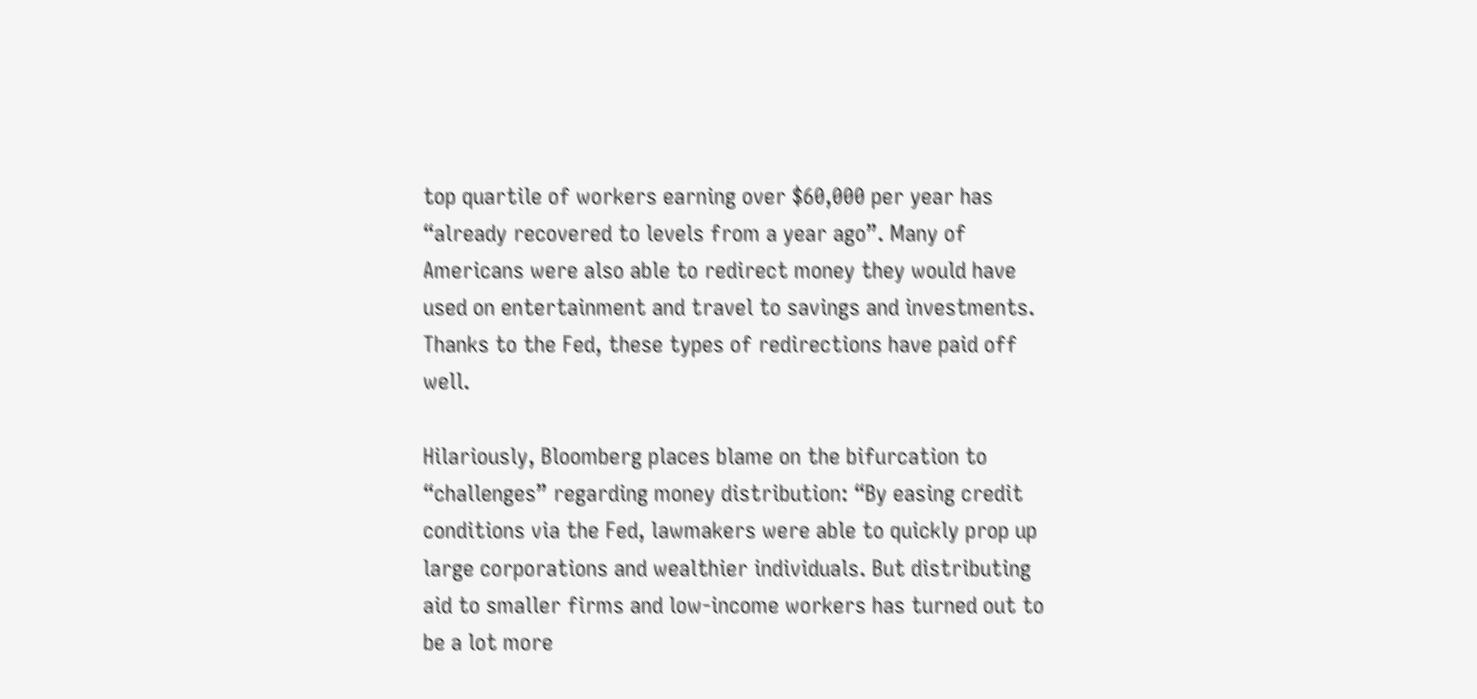top quartile of workers earning over $60,000 per year has “already recovered to levels from a year ago”. Many of Americans were also able to redirect money they would have used on entertainment and travel to savings and investments. Thanks to the Fed, these types of redirections have paid off well.

Hilariously, Bloomberg places blame on the bifurcation to “challenges” regarding money distribution: “By easing credit conditions via the Fed, lawmakers were able to quickly prop up large corporations and wealthier individuals. But distributing aid to smaller firms and low-income workers has turned out to be a lot more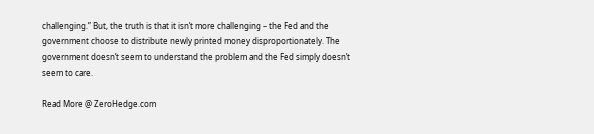challenging.” But, the truth is that it isn’t more challenging – the Fed and the government choose to distribute newly printed money disproportionately. The government doesn’t seem to understand the problem and the Fed simply doesn’t seem to care.

Read More @ ZeroHedge.com